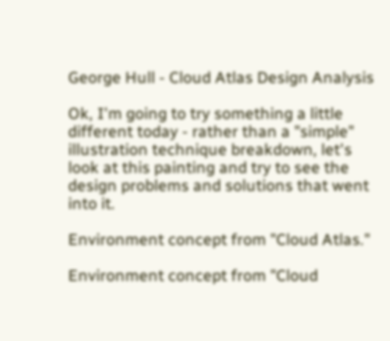George Hull - Cloud Atlas Design Analysis

Ok, I'm going to try something a little different today - rather than a "simple" illustration technique breakdown, let's look at this painting and try to see the design problems and solutions that went into it.

Environment concept from "Cloud Atlas."

Environment concept from "Cloud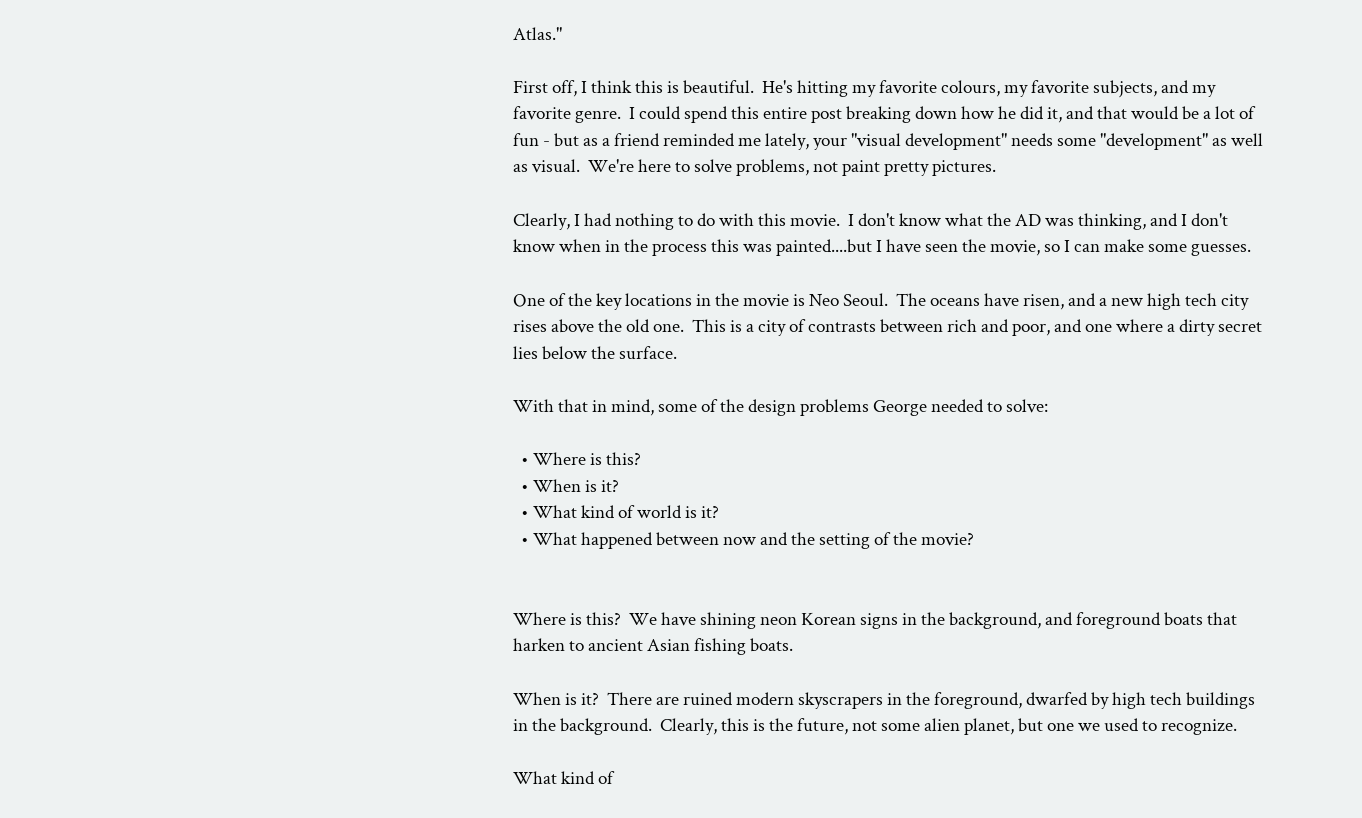Atlas."

First off, I think this is beautiful.  He's hitting my favorite colours, my favorite subjects, and my favorite genre.  I could spend this entire post breaking down how he did it, and that would be a lot of fun - but as a friend reminded me lately, your "visual development" needs some "development" as well as visual.  We're here to solve problems, not paint pretty pictures.

Clearly, I had nothing to do with this movie.  I don't know what the AD was thinking, and I don't know when in the process this was painted....but I have seen the movie, so I can make some guesses.

One of the key locations in the movie is Neo Seoul.  The oceans have risen, and a new high tech city rises above the old one.  This is a city of contrasts between rich and poor, and one where a dirty secret lies below the surface.

With that in mind, some of the design problems George needed to solve:

  • Where is this?
  • When is it?
  • What kind of world is it?
  • What happened between now and the setting of the movie?


Where is this?  We have shining neon Korean signs in the background, and foreground boats that harken to ancient Asian fishing boats.

When is it?  There are ruined modern skyscrapers in the foreground, dwarfed by high tech buildings in the background.  Clearly, this is the future, not some alien planet, but one we used to recognize.

What kind of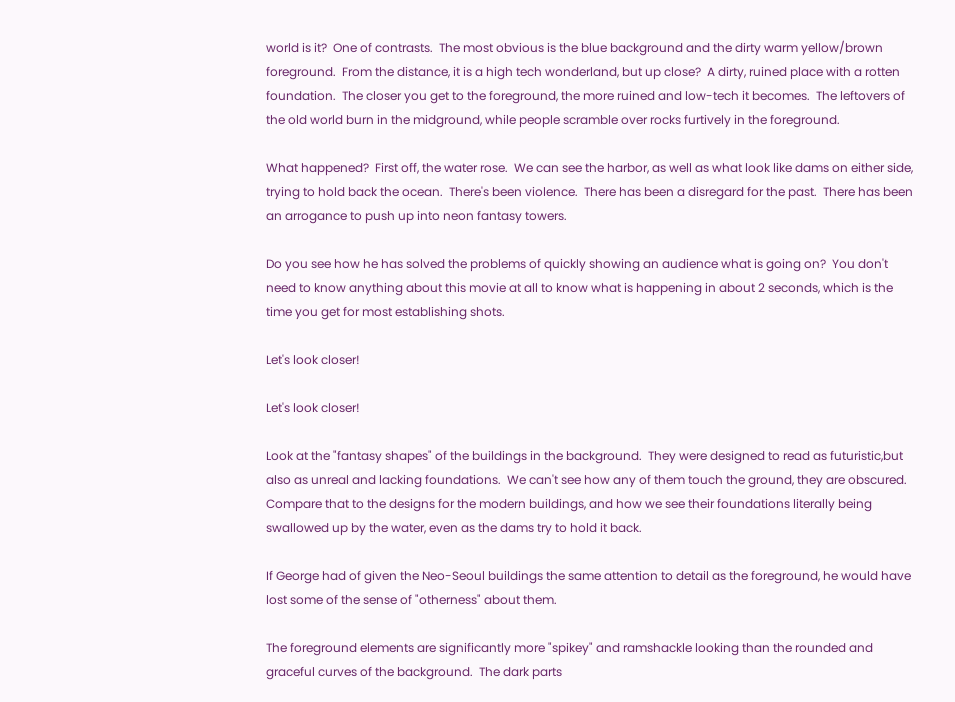world is it?  One of contrasts.  The most obvious is the blue background and the dirty warm yellow/brown foreground.  From the distance, it is a high tech wonderland, but up close?  A dirty, ruined place with a rotten foundation.  The closer you get to the foreground, the more ruined and low-tech it becomes.  The leftovers of the old world burn in the midground, while people scramble over rocks furtively in the foreground.

What happened?  First off, the water rose.  We can see the harbor, as well as what look like dams on either side, trying to hold back the ocean.  There's been violence.  There has been a disregard for the past.  There has been an arrogance to push up into neon fantasy towers.

Do you see how he has solved the problems of quickly showing an audience what is going on?  You don't need to know anything about this movie at all to know what is happening in about 2 seconds, which is the time you get for most establishing shots.

Let's look closer!

Let's look closer!

Look at the "fantasy shapes" of the buildings in the background.  They were designed to read as futuristic,but also as unreal and lacking foundations.  We can't see how any of them touch the ground, they are obscured.  Compare that to the designs for the modern buildings, and how we see their foundations literally being swallowed up by the water, even as the dams try to hold it back.

If George had of given the Neo-Seoul buildings the same attention to detail as the foreground, he would have lost some of the sense of "otherness" about them.

The foreground elements are significantly more "spikey" and ramshackle looking than the rounded and graceful curves of the background.  The dark parts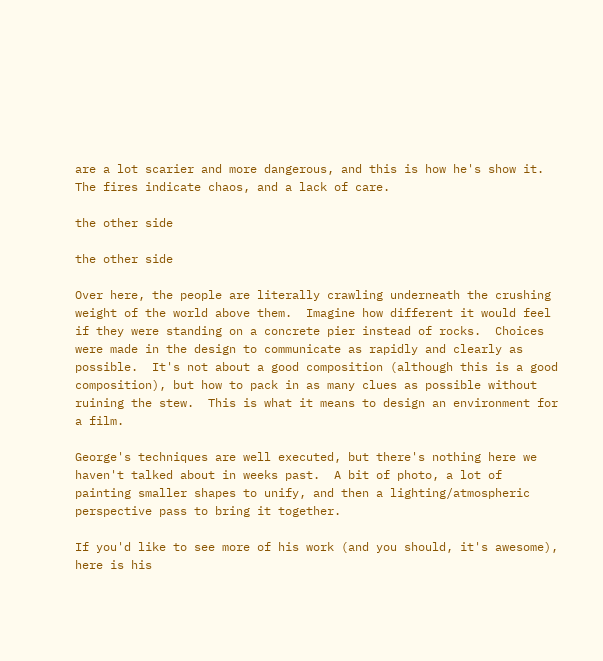are a lot scarier and more dangerous, and this is how he's show it.  The fires indicate chaos, and a lack of care.

the other side

the other side

Over here, the people are literally crawling underneath the crushing weight of the world above them.  Imagine how different it would feel if they were standing on a concrete pier instead of rocks.  Choices were made in the design to communicate as rapidly and clearly as possible.  It's not about a good composition (although this is a good composition), but how to pack in as many clues as possible without ruining the stew.  This is what it means to design an environment for a film.

George's techniques are well executed, but there's nothing here we haven't talked about in weeks past.  A bit of photo, a lot of painting smaller shapes to unify, and then a lighting/atmospheric perspective pass to bring it together.

If you'd like to see more of his work (and you should, it's awesome), here is his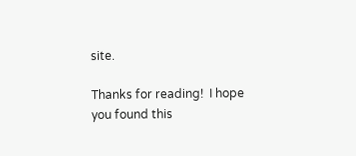site.

Thanks for reading!  I hope you found this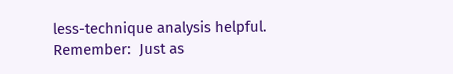less-technique analysis helpful.  Remember:  Just as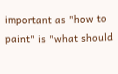important as "how to paint" is "what should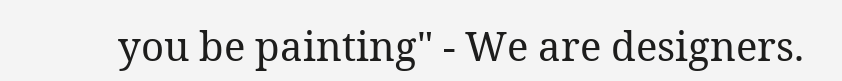you be painting" - We are designers.